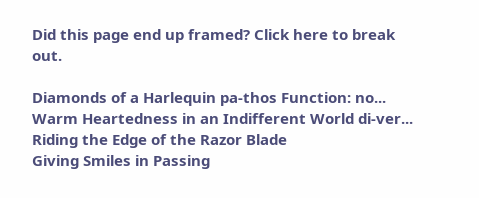Did this page end up framed? Click here to break out.

Diamonds of a Harlequin pa-thos Function: no...
Warm Heartedness in an Indifferent World di-ver...
Riding the Edge of the Razor Blade
Giving Smiles in Passing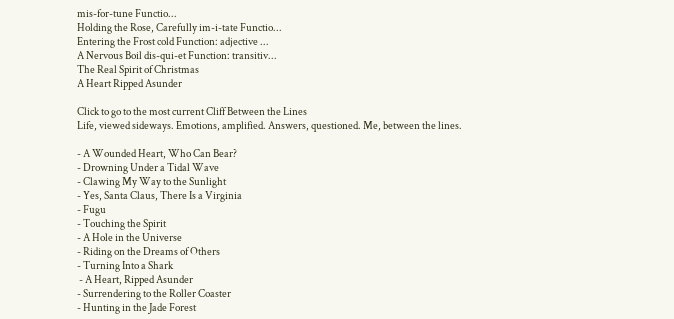mis-for-tune Functio...
Holding the Rose, Carefully im-i-tate Functio...
Entering the Frost cold Function: adjective ...
A Nervous Boil dis-qui-et Function: transitiv...
The Real Spirit of Christmas
A Heart Ripped Asunder

Click to go to the most current Cliff Between the Lines
Life, viewed sideways. Emotions, amplified. Answers, questioned. Me, between the lines.

- A Wounded Heart, Who Can Bear?
- Drowning Under a Tidal Wave
- Clawing My Way to the Sunlight
- Yes, Santa Claus, There Is a Virginia
- Fugu
- Touching the Spirit
- A Hole in the Universe
- Riding on the Dreams of Others
- Turning Into a Shark
 - A Heart, Ripped Asunder
- Surrendering to the Roller Coaster
- Hunting in the Jade Forest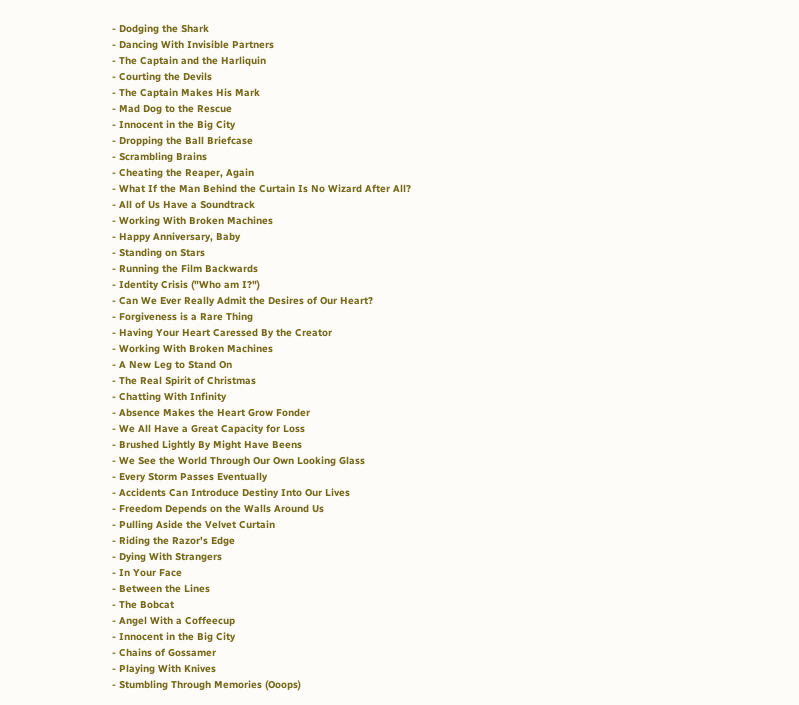- Dodging the Shark
- Dancing With Invisible Partners
- The Captain and the Harliquin
- Courting the Devils
- The Captain Makes His Mark
- Mad Dog to the Rescue
- Innocent in the Big City
- Dropping the Ball Briefcase
- Scrambling Brains
- Cheating the Reaper, Again
- What If the Man Behind the Curtain Is No Wizard After All?
- All of Us Have a Soundtrack
- Working With Broken Machines
- Happy Anniversary, Baby
- Standing on Stars
- Running the Film Backwards
- Identity Crisis ("Who am I?")
- Can We Ever Really Admit the Desires of Our Heart?
- Forgiveness is a Rare Thing
- Having Your Heart Caressed By the Creator
- Working With Broken Machines
- A New Leg to Stand On
- The Real Spirit of Christmas
- Chatting With Infinity
- Absence Makes the Heart Grow Fonder
- We All Have a Great Capacity for Loss
- Brushed Lightly By Might Have Beens
- We See the World Through Our Own Looking Glass
- Every Storm Passes Eventually
- Accidents Can Introduce Destiny Into Our Lives
- Freedom Depends on the Walls Around Us
- Pulling Aside the Velvet Curtain
- Riding the Razor's Edge
- Dying With Strangers
- In Your Face
- Between the Lines
- The Bobcat
- Angel With a Coffeecup
- Innocent in the Big City
- Chains of Gossamer
- Playing With Knives
- Stumbling Through Memories (Ooops)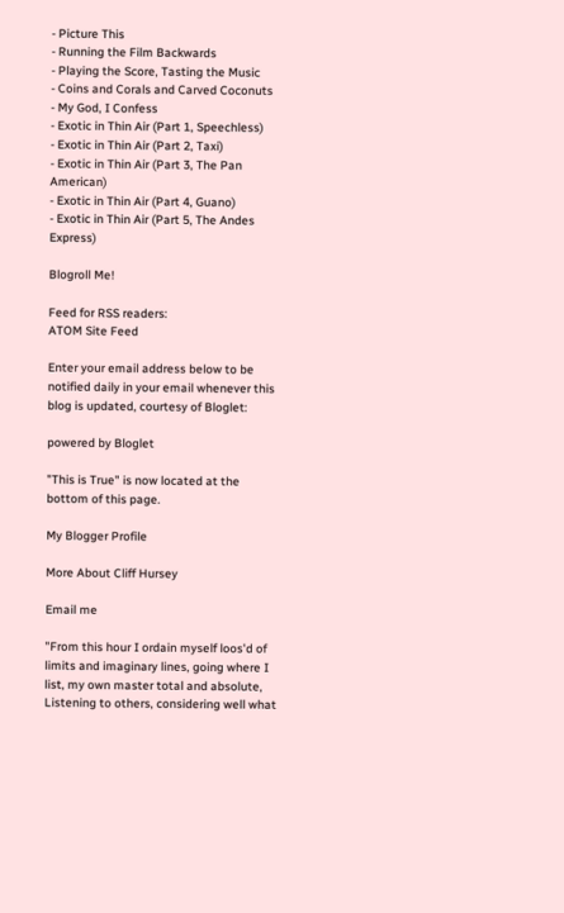- Picture This
- Running the Film Backwards
- Playing the Score, Tasting the Music
- Coins and Corals and Carved Coconuts
- My God, I Confess
- Exotic in Thin Air (Part 1, Speechless)
- Exotic in Thin Air (Part 2, Taxi)
- Exotic in Thin Air (Part 3, The Pan American)
- Exotic in Thin Air (Part 4, Guano)
- Exotic in Thin Air (Part 5, The Andes Express)

Blogroll Me!

Feed for RSS readers:
ATOM Site Feed

Enter your email address below to be notified daily in your email whenever this blog is updated, courtesy of Bloglet:

powered by Bloglet

"This is True" is now located at the bottom of this page.

My Blogger Profile

More About Cliff Hursey

Email me

"From this hour I ordain myself loos'd of limits and imaginary lines, going where I list, my own master total and absolute, Listening to others, considering well what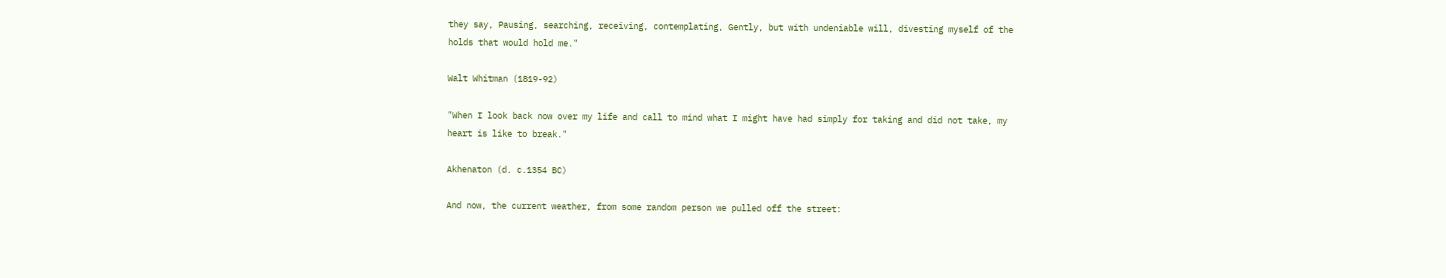they say, Pausing, searching, receiving, contemplating, Gently, but with undeniable will, divesting myself of the holds that would hold me."

Walt Whitman (1819-92)

"When I look back now over my life and call to mind what I might have had simply for taking and did not take, my heart is like to break."

Akhenaton (d. c.1354 BC)

And now, the current weather, from some random person we pulled off the street: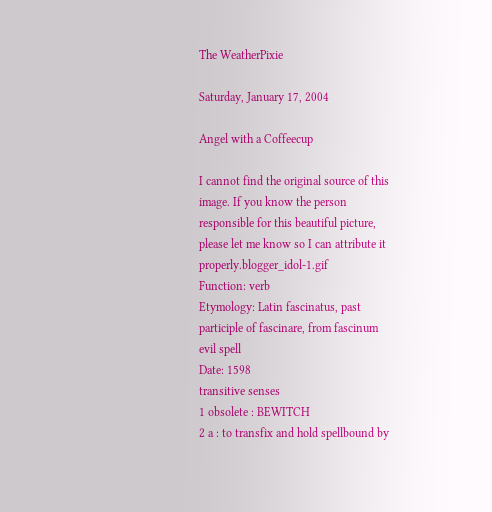The WeatherPixie

Saturday, January 17, 2004

Angel with a Coffeecup

I cannot find the original source of this image. If you know the person responsible for this beautiful picture, please let me know so I can attribute it properly.blogger_idol-1.gif
Function: verb
Etymology: Latin fascinatus, past participle of fascinare, from fascinum evil spell
Date: 1598
transitive senses
1 obsolete : BEWITCH
2 a : to transfix and hold spellbound by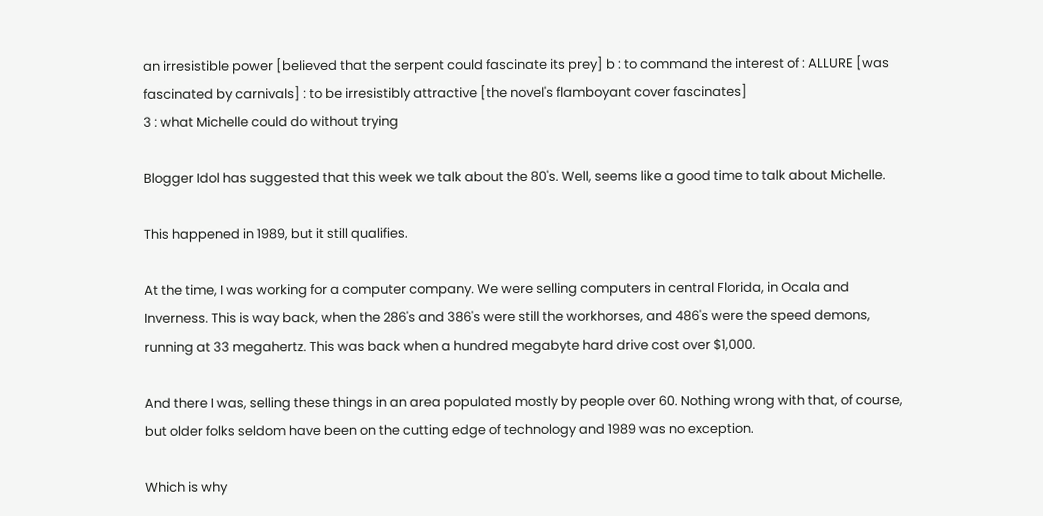an irresistible power [believed that the serpent could fascinate its prey] b : to command the interest of : ALLURE [was fascinated by carnivals] : to be irresistibly attractive [the novel's flamboyant cover fascinates]
3 : what Michelle could do without trying

Blogger Idol has suggested that this week we talk about the 80's. Well, seems like a good time to talk about Michelle.

This happened in 1989, but it still qualifies.

At the time, I was working for a computer company. We were selling computers in central Florida, in Ocala and Inverness. This is way back, when the 286's and 386's were still the workhorses, and 486's were the speed demons, running at 33 megahertz. This was back when a hundred megabyte hard drive cost over $1,000.

And there I was, selling these things in an area populated mostly by people over 60. Nothing wrong with that, of course, but older folks seldom have been on the cutting edge of technology and 1989 was no exception.

Which is why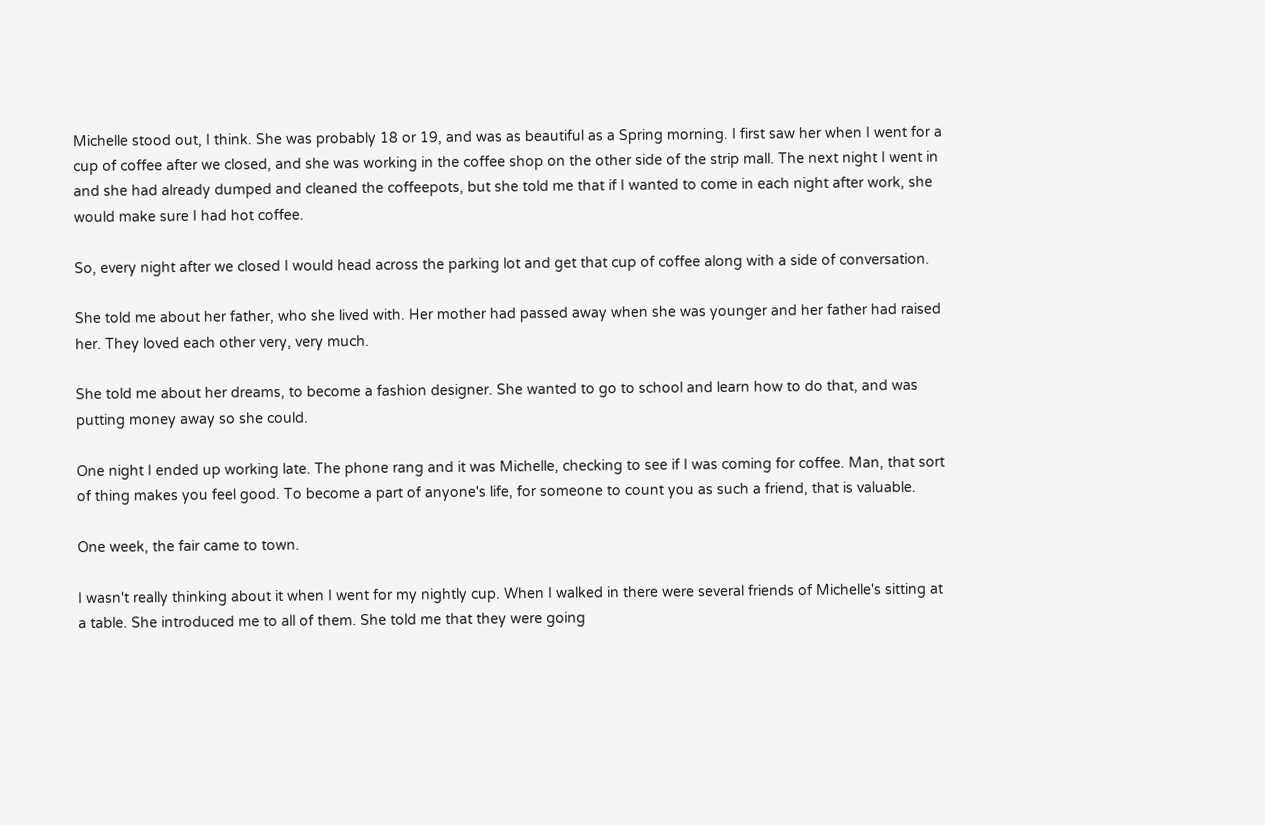Michelle stood out, I think. She was probably 18 or 19, and was as beautiful as a Spring morning. I first saw her when I went for a cup of coffee after we closed, and she was working in the coffee shop on the other side of the strip mall. The next night I went in and she had already dumped and cleaned the coffeepots, but she told me that if I wanted to come in each night after work, she would make sure I had hot coffee.

So, every night after we closed I would head across the parking lot and get that cup of coffee along with a side of conversation.

She told me about her father, who she lived with. Her mother had passed away when she was younger and her father had raised her. They loved each other very, very much.

She told me about her dreams, to become a fashion designer. She wanted to go to school and learn how to do that, and was putting money away so she could.

One night I ended up working late. The phone rang and it was Michelle, checking to see if I was coming for coffee. Man, that sort of thing makes you feel good. To become a part of anyone's life, for someone to count you as such a friend, that is valuable.

One week, the fair came to town.

I wasn't really thinking about it when I went for my nightly cup. When I walked in there were several friends of Michelle's sitting at a table. She introduced me to all of them. She told me that they were going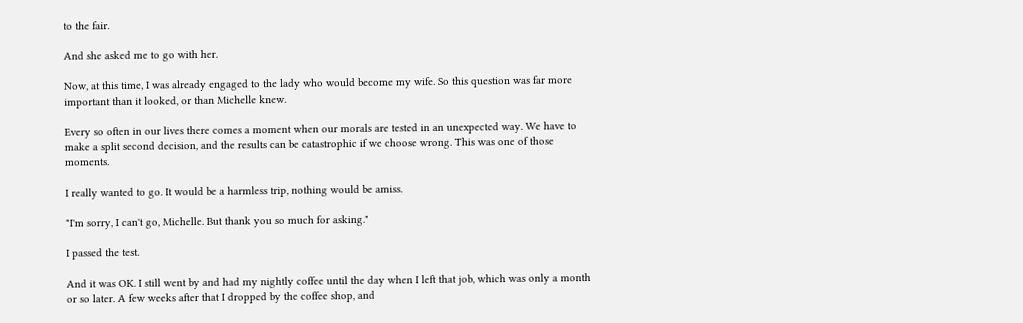to the fair.

And she asked me to go with her.

Now, at this time, I was already engaged to the lady who would become my wife. So this question was far more important than it looked, or than Michelle knew.

Every so often in our lives there comes a moment when our morals are tested in an unexpected way. We have to make a split second decision, and the results can be catastrophic if we choose wrong. This was one of those moments.

I really wanted to go. It would be a harmless trip, nothing would be amiss.

"I'm sorry, I can't go, Michelle. But thank you so much for asking."

I passed the test.

And it was OK. I still went by and had my nightly coffee until the day when I left that job, which was only a month or so later. A few weeks after that I dropped by the coffee shop, and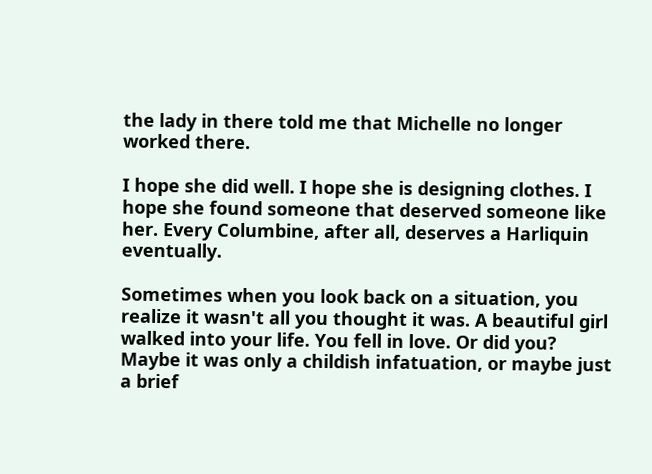the lady in there told me that Michelle no longer worked there.

I hope she did well. I hope she is designing clothes. I hope she found someone that deserved someone like her. Every Columbine, after all, deserves a Harliquin eventually.

Sometimes when you look back on a situation, you realize it wasn't all you thought it was. A beautiful girl walked into your life. You fell in love. Or did you? Maybe it was only a childish infatuation, or maybe just a brief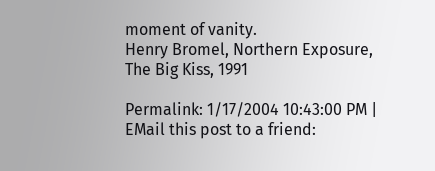moment of vanity.
Henry Bromel, Northern Exposure, The Big Kiss, 1991

Permalink: 1/17/2004 10:43:00 PM |
EMail this post to a friend: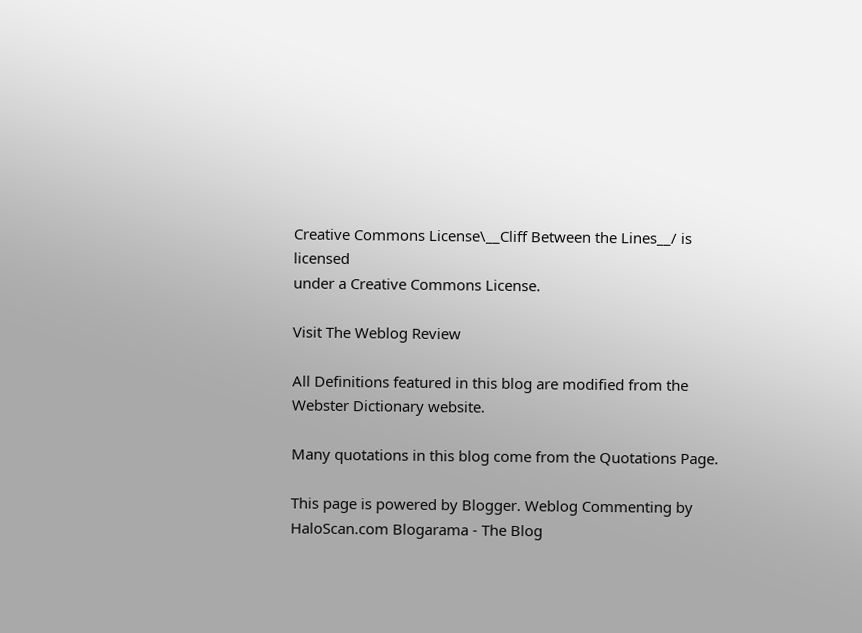Creative Commons License\__Cliff Between the Lines__/ is licensed
under a Creative Commons License.

Visit The Weblog Review

All Definitions featured in this blog are modified from the Webster Dictionary website.

Many quotations in this blog come from the Quotations Page.

This page is powered by Blogger. Weblog Commenting by HaloScan.com Blogarama - The Blog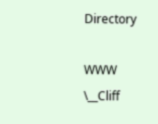Directory

WWW \__Cliff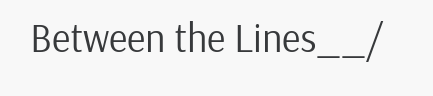Between the Lines__/